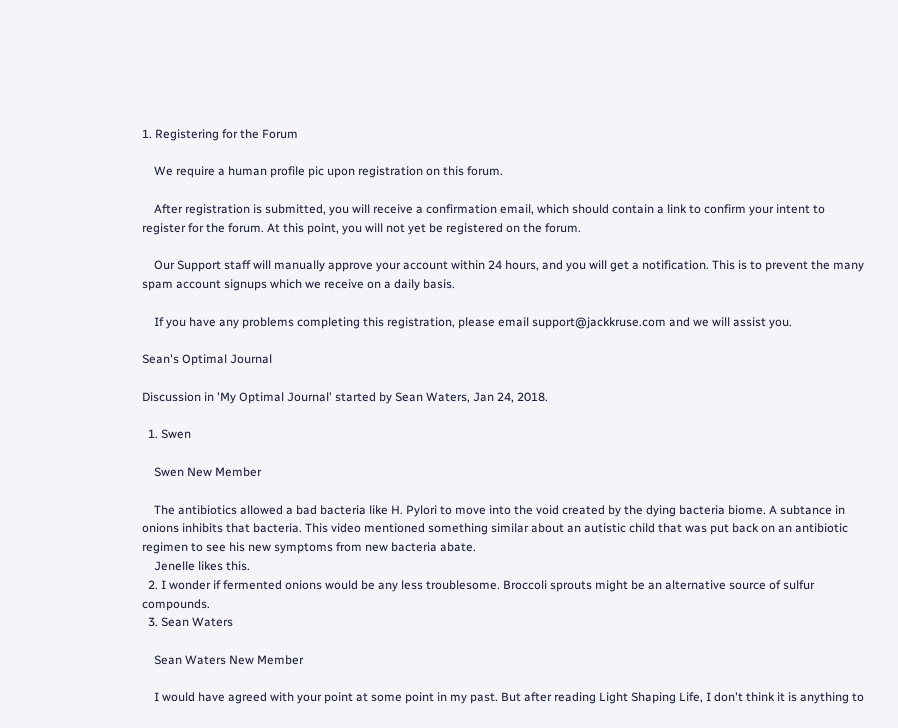1. Registering for the Forum

    We require a human profile pic upon registration on this forum.

    After registration is submitted, you will receive a confirmation email, which should contain a link to confirm your intent to register for the forum. At this point, you will not yet be registered on the forum.

    Our Support staff will manually approve your account within 24 hours, and you will get a notification. This is to prevent the many spam account signups which we receive on a daily basis.

    If you have any problems completing this registration, please email support@jackkruse.com and we will assist you.

Sean's Optimal Journal

Discussion in 'My Optimal Journal' started by Sean Waters, Jan 24, 2018.

  1. Swen

    Swen New Member

    The antibiotics allowed a bad bacteria like H. Pylori to move into the void created by the dying bacteria biome. A subtance in onions inhibits that bacteria. This video mentioned something similar about an autistic child that was put back on an antibiotic regimen to see his new symptoms from new bacteria abate.
    Jenelle likes this.
  2. I wonder if fermented onions would be any less troublesome. Broccoli sprouts might be an alternative source of sulfur compounds.
  3. Sean Waters

    Sean Waters New Member

    I would have agreed with your point at some point in my past. But after reading Light Shaping Life, I don't think it is anything to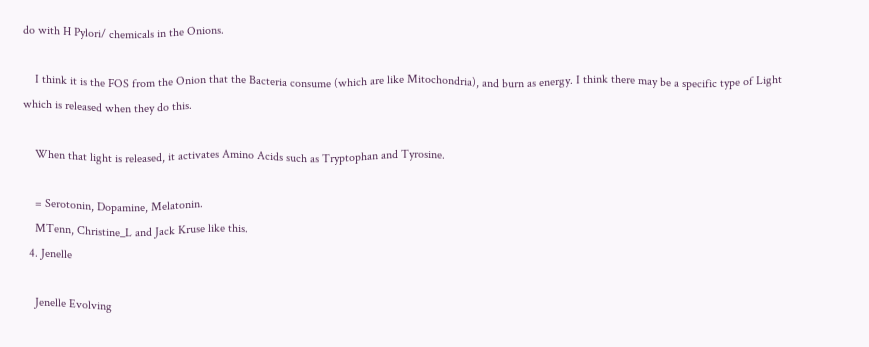do with H Pylori/ chemicals in the Onions.

    I think it is the FOS from the Onion that the Bacteria consume (which are like Mitochondria), and burn as energy. I think there may be a specific type of Light which is released when they do this.

    When that light is released, it activates Amino Acids such as Tryptophan and Tyrosine.

    = Serotonin, Dopamine, Melatonin.
    MTenn, Christine_L and Jack Kruse like this.
  4. Jenelle

    Jenelle Evolving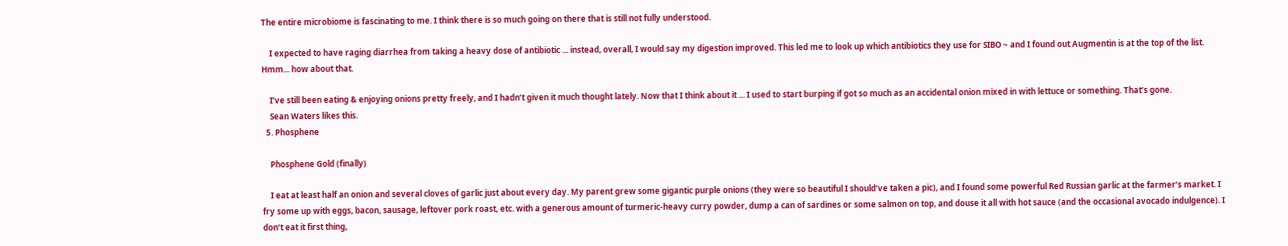The entire microbiome is fascinating to me. I think there is so much going on there that is still not fully understood.

    I expected to have raging diarrhea from taking a heavy dose of antibiotic ... instead, overall, I would say my digestion improved. This led me to look up which antibiotics they use for SIBO ~ and I found out Augmentin is at the top of the list. Hmm... how about that.

    I’ve still been eating & enjoying onions pretty freely, and I hadn’t given it much thought lately. Now that I think about it ... I used to start burping if got so much as an accidental onion mixed in with lettuce or something. That’s gone.
    Sean Waters likes this.
  5. Phosphene

    Phosphene Gold (finally)

    I eat at least half an onion and several cloves of garlic just about every day. My parent grew some gigantic purple onions (they were so beautiful I should’ve taken a pic), and I found some powerful Red Russian garlic at the farmer’s market. I fry some up with eggs, bacon, sausage, leftover pork roast, etc. with a generous amount of turmeric-heavy curry powder, dump a can of sardines or some salmon on top, and douse it all with hot sauce (and the occasional avocado indulgence). I don’t eat it first thing,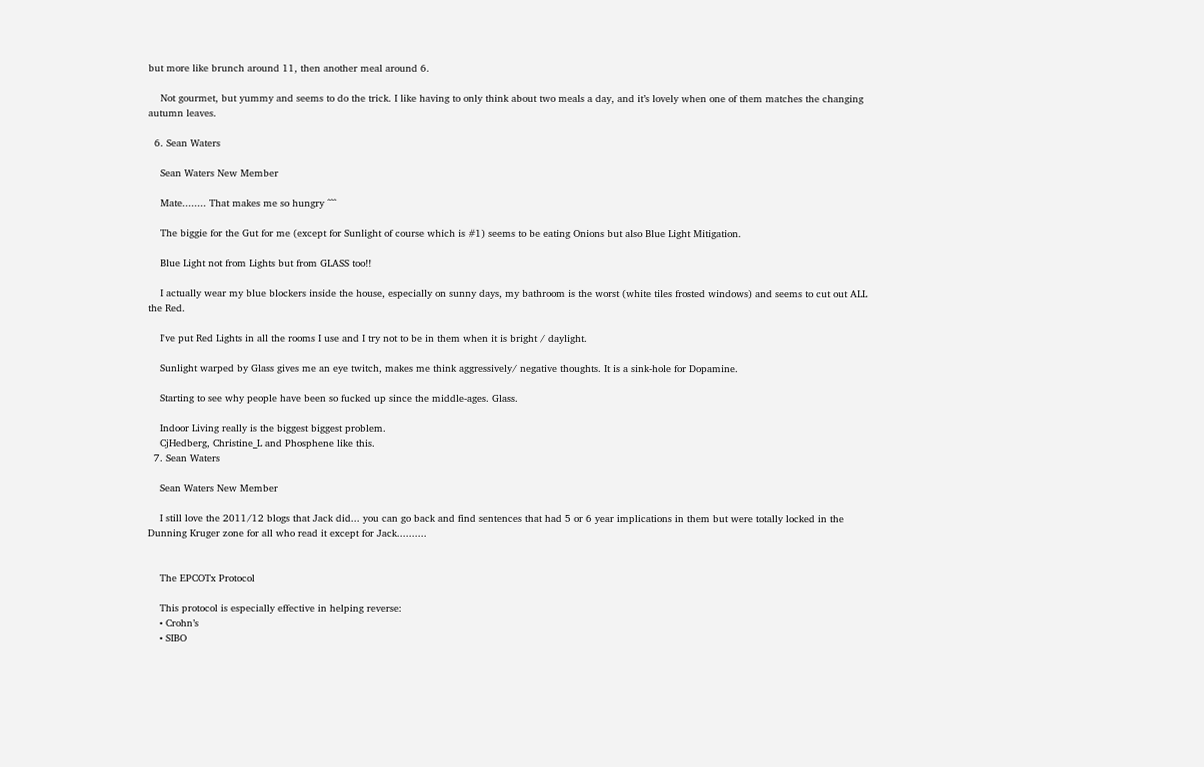but more like brunch around 11, then another meal around 6.

    Not gourmet, but yummy and seems to do the trick. I like having to only think about two meals a day, and it’s lovely when one of them matches the changing autumn leaves.

  6. Sean Waters

    Sean Waters New Member

    Mate........ That makes me so hungry ^^^

    The biggie for the Gut for me (except for Sunlight of course which is #1) seems to be eating Onions but also Blue Light Mitigation.

    Blue Light not from Lights but from GLASS too!!

    I actually wear my blue blockers inside the house, especially on sunny days, my bathroom is the worst (white tiles frosted windows) and seems to cut out ALL the Red.

    I've put Red Lights in all the rooms I use and I try not to be in them when it is bright / daylight.

    Sunlight warped by Glass gives me an eye twitch, makes me think aggressively/ negative thoughts. It is a sink-hole for Dopamine.

    Starting to see why people have been so fucked up since the middle-ages. Glass.

    Indoor Living really is the biggest biggest problem.
    CjHedberg, Christine_L and Phosphene like this.
  7. Sean Waters

    Sean Waters New Member

    I still love the 2011/12 blogs that Jack did... you can go back and find sentences that had 5 or 6 year implications in them but were totally locked in the Dunning Kruger zone for all who read it except for Jack..........


    The EPCOTx Protocol

    This protocol is especially effective in helping reverse:
    • Crohn’s
    • SIBO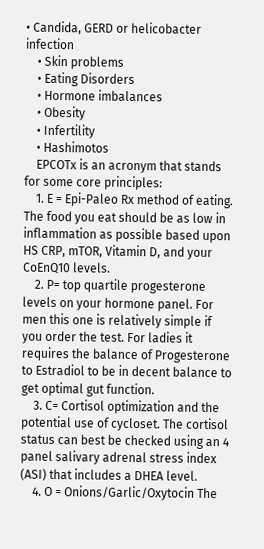• Candida, GERD or helicobacter infection
    • Skin problems
    • Eating Disorders
    • Hormone imbalances
    • Obesity
    • Infertility
    • Hashimotos
    EPCOTx is an acronym that stands for some core principles:
    1. E = Epi-Paleo Rx method of eating. The food you eat should be as low in inflammation as possible based upon HS CRP, mTOR, Vitamin D, and your CoEnQ10 levels.
    2. P= top quartile progesterone levels on your hormone panel. For men this one is relatively simple if you order the test. For ladies it requires the balance of Progesterone to Estradiol to be in decent balance to get optimal gut function.
    3. C= Cortisol optimization and the potential use of cycloset. The cortisol status can best be checked using an 4 panel salivary adrenal stress index (ASI) that includes a DHEA level.
    4. O = Onions/Garlic/Oxytocin The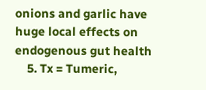onions and garlic have huge local effects on endogenous gut health
    5. Tx = Tumeric,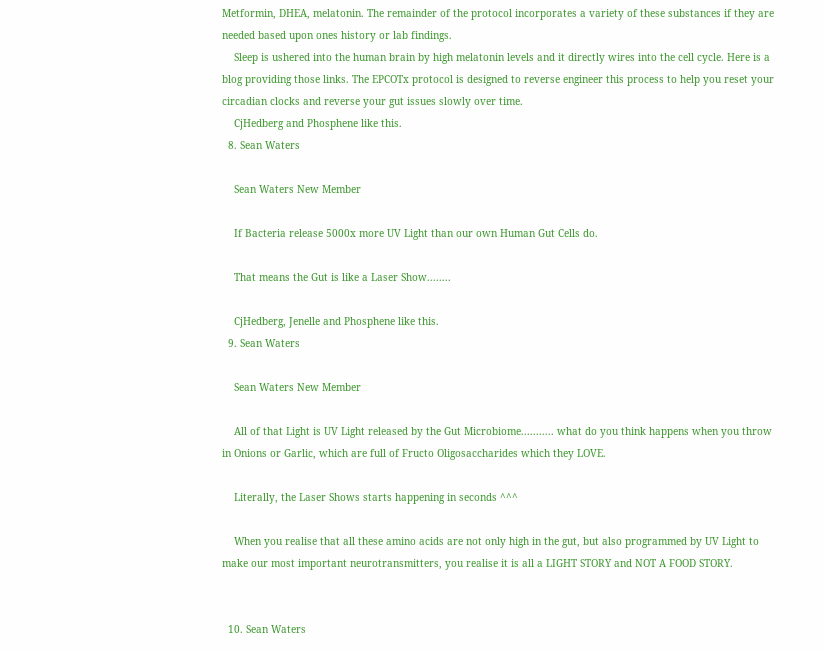Metformin, DHEA, melatonin. The remainder of the protocol incorporates a variety of these substances if they are needed based upon ones history or lab findings.
    Sleep is ushered into the human brain by high melatonin levels and it directly wires into the cell cycle. Here is a blog providing those links. The EPCOTx protocol is designed to reverse engineer this process to help you reset your circadian clocks and reverse your gut issues slowly over time.
    CjHedberg and Phosphene like this.
  8. Sean Waters

    Sean Waters New Member

    If Bacteria release 5000x more UV Light than our own Human Gut Cells do.

    That means the Gut is like a Laser Show........

    CjHedberg, Jenelle and Phosphene like this.
  9. Sean Waters

    Sean Waters New Member

    All of that Light is UV Light released by the Gut Microbiome........... what do you think happens when you throw in Onions or Garlic, which are full of Fructo Oligosaccharides which they LOVE.

    Literally, the Laser Shows starts happening in seconds ^^^

    When you realise that all these amino acids are not only high in the gut, but also programmed by UV Light to make our most important neurotransmitters, you realise it is all a LIGHT STORY and NOT A FOOD STORY.


  10. Sean Waters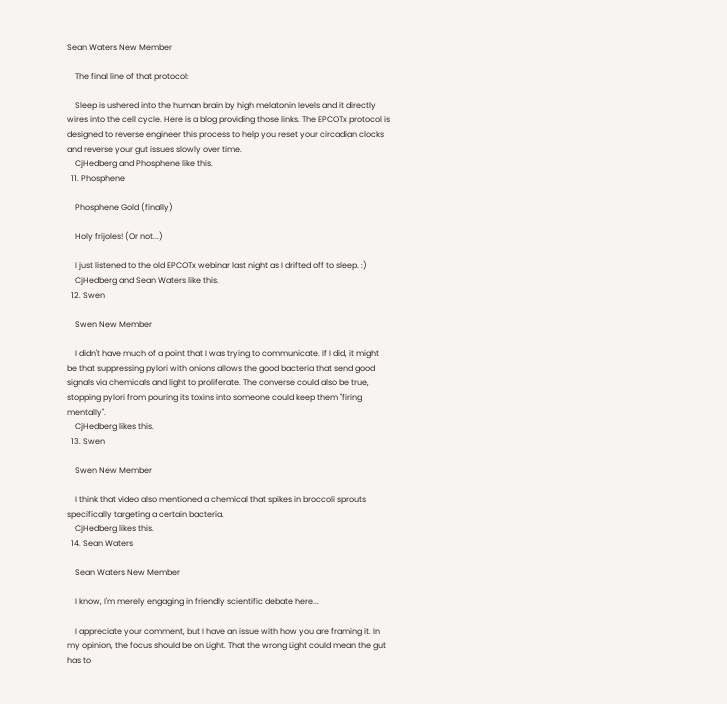Sean Waters New Member

    The final line of that protocol:

    Sleep is ushered into the human brain by high melatonin levels and it directly wires into the cell cycle. Here is a blog providing those links. The EPCOTx protocol is designed to reverse engineer this process to help you reset your circadian clocks and reverse your gut issues slowly over time.
    CjHedberg and Phosphene like this.
  11. Phosphene

    Phosphene Gold (finally)

    Holy frijoles! (Or not...)

    I just listened to the old EPCOTx webinar last night as I drifted off to sleep. :)
    CjHedberg and Sean Waters like this.
  12. Swen

    Swen New Member

    I didn't have much of a point that I was trying to communicate. If I did, it might be that suppressing pylori with onions allows the good bacteria that send good signals via chemicals and light to proliferate. The converse could also be true, stopping pylori from pouring its toxins into someone could keep them "firing mentally".
    CjHedberg likes this.
  13. Swen

    Swen New Member

    I think that video also mentioned a chemical that spikes in broccoli sprouts specifically targeting a certain bacteria.
    CjHedberg likes this.
  14. Sean Waters

    Sean Waters New Member

    I know, I'm merely engaging in friendly scientific debate here...

    I appreciate your comment, but I have an issue with how you are framing it. In my opinion, the focus should be on Light. That the wrong Light could mean the gut has to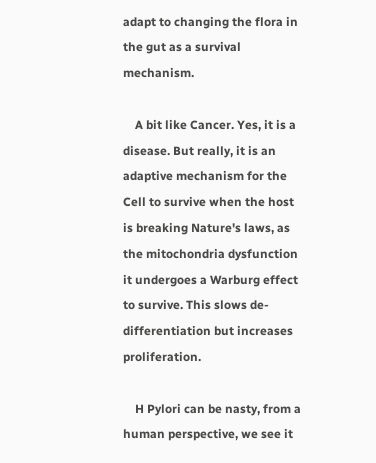adapt to changing the flora in the gut as a survival mechanism.

    A bit like Cancer. Yes, it is a disease. But really, it is an adaptive mechanism for the Cell to survive when the host is breaking Nature's laws, as the mitochondria dysfunction it undergoes a Warburg effect to survive. This slows de-differentiation but increases proliferation.

    H Pylori can be nasty, from a human perspective, we see it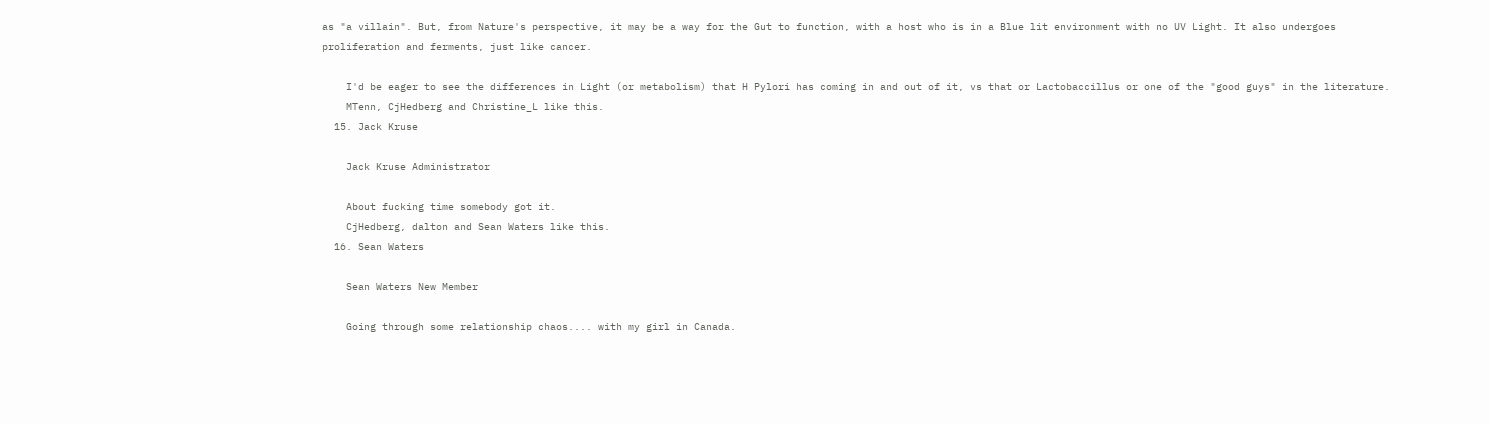as "a villain". But, from Nature's perspective, it may be a way for the Gut to function, with a host who is in a Blue lit environment with no UV Light. It also undergoes proliferation and ferments, just like cancer.

    I'd be eager to see the differences in Light (or metabolism) that H Pylori has coming in and out of it, vs that or Lactobaccillus or one of the "good guys" in the literature.
    MTenn, CjHedberg and Christine_L like this.
  15. Jack Kruse

    Jack Kruse Administrator

    About fucking time somebody got it.
    CjHedberg, dalton and Sean Waters like this.
  16. Sean Waters

    Sean Waters New Member

    Going through some relationship chaos.... with my girl in Canada.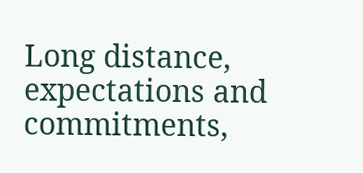Long distance, expectations and commitments,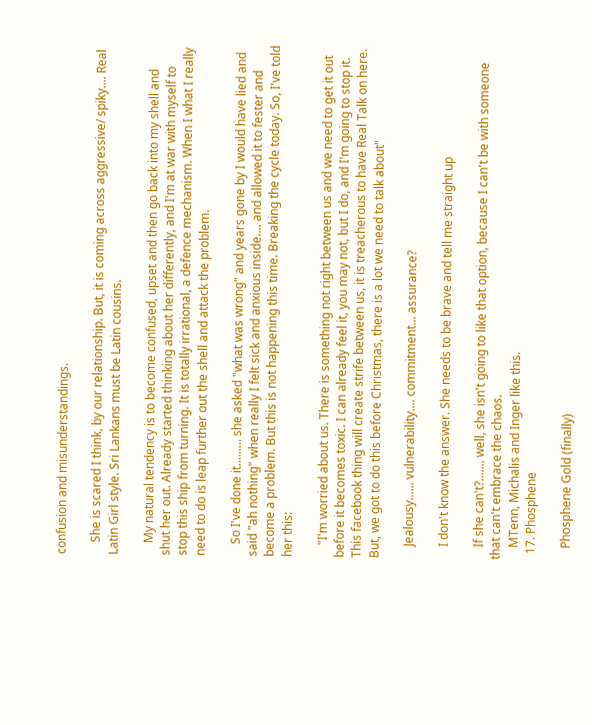confusion and misunderstandings.

    She is scared I think, by our relationship. But, it is coming across aggressive/ spiky.... Real Latin Girl style. Sri Lankans must be Latin cousins.

    My natural tendency is to become confused, upset and then go back into my shell and shut her out. Already started thinking about her differently, and I'm at war with myself to stop this ship from turning. It is totally irrational, a defence mechanism. When I what I really need to do is leap further out the shell and attack the problem.

    So I've done it......... she asked "what was wrong" and years gone by I would have lied and said "ah nothing" when really I felt sick and anxious inside.... and allowed it to fester and become a problem. But this is not happening this time. Breaking the cycle today. So, I've told her this:

    "I'm worried about us. There is something not right between us and we need to get it out before it becomes toxic. I can already feel it, you may not, but I do, and I'm going to stop it. This facebook thing will create strife between us, it is treacherous to have Real Talk on here. But, we got to do this before Christmas, there is a lot we need to talk about"

    Jealousy...... vulnerability.... commitment... assurance?

    I don't know the answer. She needs to be brave and tell me straight up

    If she can't?....... well, she isn't going to like that option, because I can't be with someone that can't embrace the chaos.
    MTenn, Michalis and Inger like this.
  17. Phosphene

    Phosphene Gold (finally)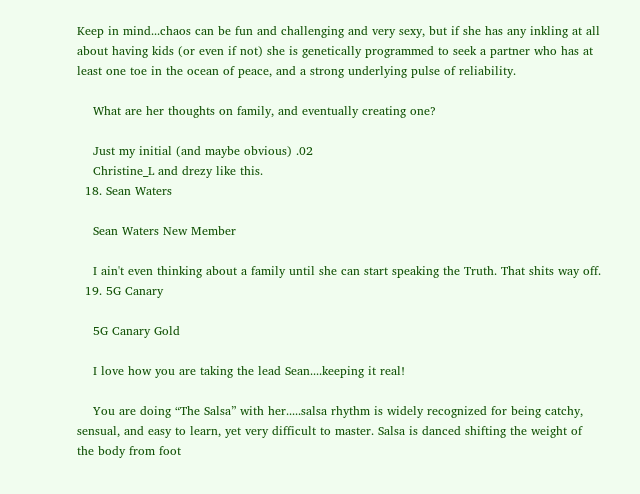Keep in mind...chaos can be fun and challenging and very sexy, but if she has any inkling at all about having kids (or even if not) she is genetically programmed to seek a partner who has at least one toe in the ocean of peace, and a strong underlying pulse of reliability.

    What are her thoughts on family, and eventually creating one?

    Just my initial (and maybe obvious) .02
    Christine_L and drezy like this.
  18. Sean Waters

    Sean Waters New Member

    I ain't even thinking about a family until she can start speaking the Truth. That shits way off.
  19. 5G Canary

    5G Canary Gold

    I love how you are taking the lead Sean....keeping it real!

    You are doing “The Salsa” with her.....salsa rhythm is widely recognized for being catchy, sensual, and easy to learn, yet very difficult to master. Salsa is danced shifting the weight of the body from foot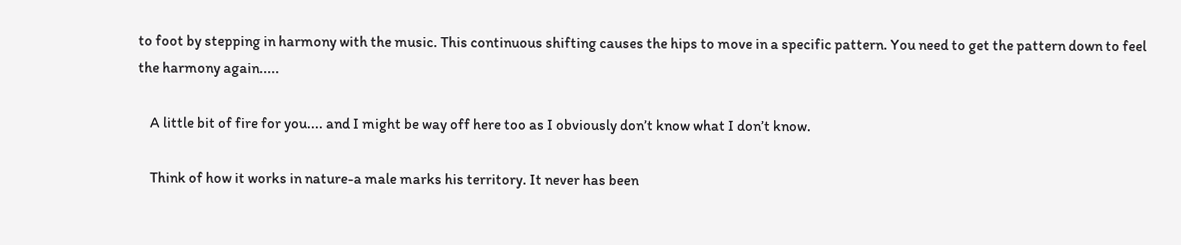to foot by stepping in harmony with the music. This continuous shifting causes the hips to move in a specific pattern. You need to get the pattern down to feel the harmony again.....

    A little bit of fire for you.... and I might be way off here too as I obviously don’t know what I don’t know.

    Think of how it works in nature-a male marks his territory. It never has been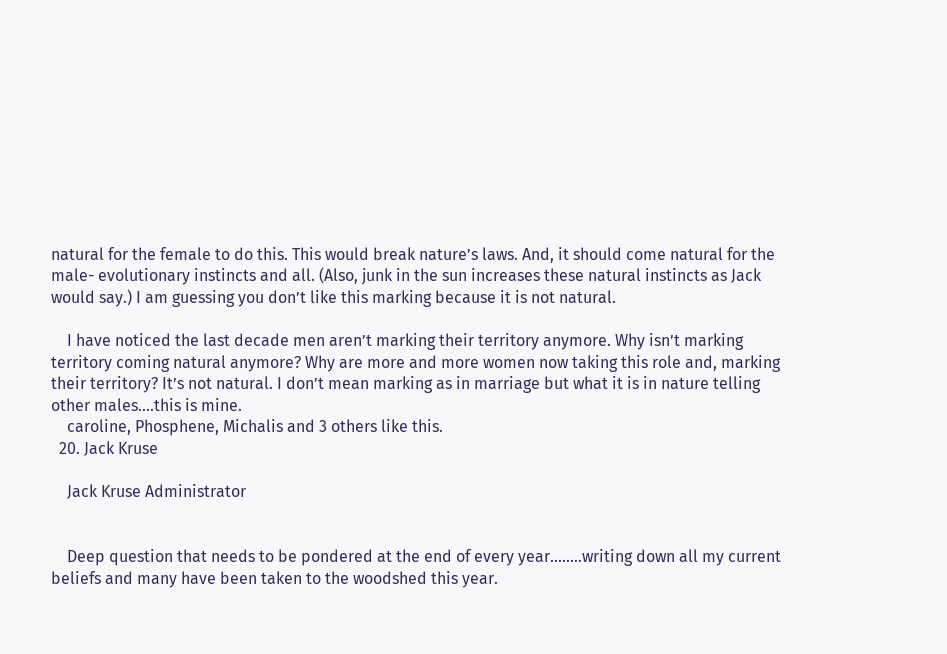natural for the female to do this. This would break nature’s laws. And, it should come natural for the male- evolutionary instincts and all. (Also, junk in the sun increases these natural instincts as Jack would say.) I am guessing you don’t like this marking because it is not natural.

    I have noticed the last decade men aren’t marking their territory anymore. Why isn’t marking territory coming natural anymore? Why are more and more women now taking this role and, marking their territory? It’s not natural. I don’t mean marking as in marriage but what it is in nature telling other males....this is mine.
    caroline, Phosphene, Michalis and 3 others like this.
  20. Jack Kruse

    Jack Kruse Administrator


    Deep question that needs to be pondered at the end of every year........writing down all my current beliefs and many have been taken to the woodshed this year.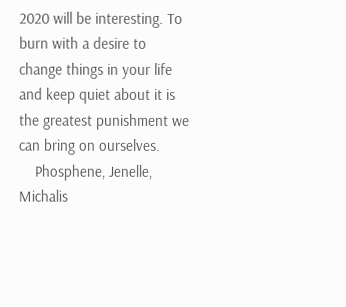2020 will be interesting. To burn with a desire to change things in your life and keep quiet about it is the greatest punishment we can bring on ourselves.
    Phosphene, Jenelle, Michalis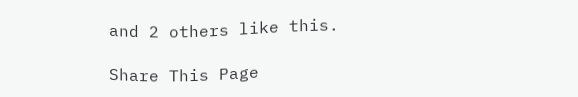and 2 others like this.

Share This Page